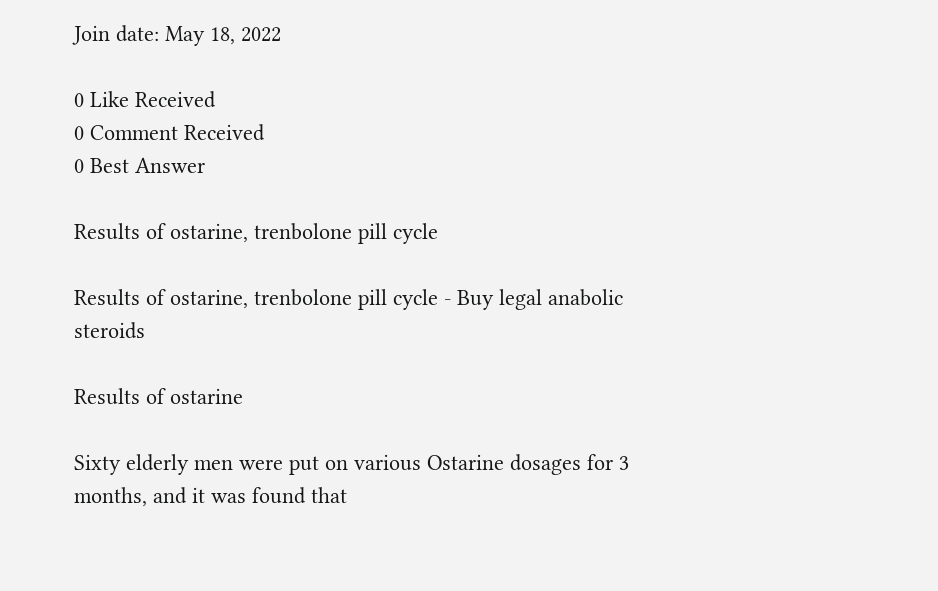Join date: May 18, 2022

0 Like Received
0 Comment Received
0 Best Answer

Results of ostarine, trenbolone pill cycle

Results of ostarine, trenbolone pill cycle - Buy legal anabolic steroids

Results of ostarine

Sixty elderly men were put on various Ostarine dosages for 3 months, and it was found that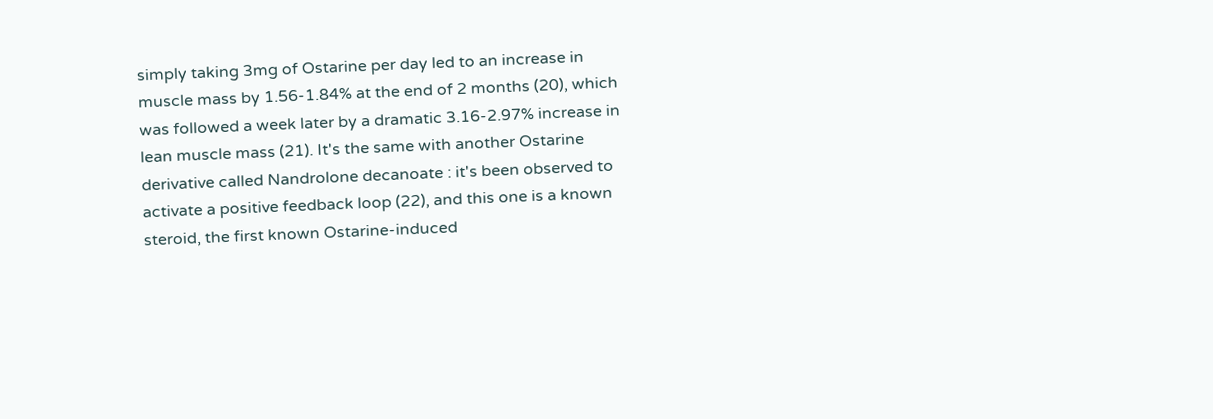simply taking 3mg of Ostarine per day led to an increase in muscle mass by 1.56-1.84% at the end of 2 months (20), which was followed a week later by a dramatic 3.16-2.97% increase in lean muscle mass (21). It's the same with another Ostarine derivative called Nandrolone decanoate : it's been observed to activate a positive feedback loop (22), and this one is a known steroid, the first known Ostarine-induced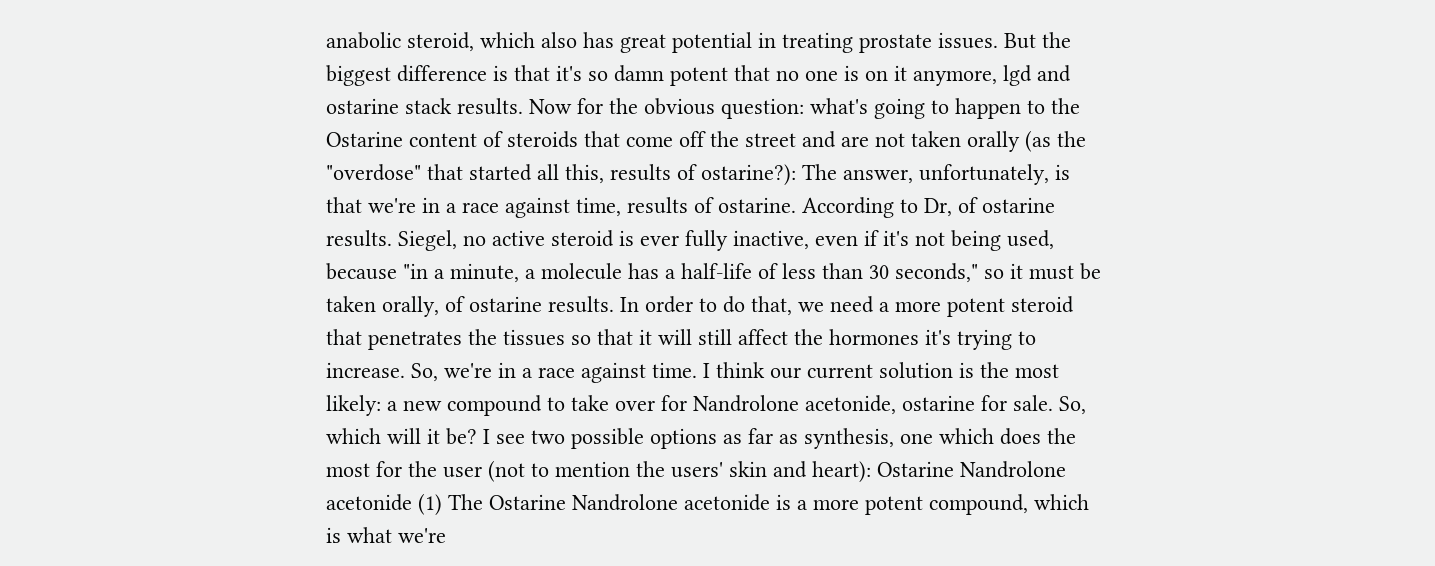anabolic steroid, which also has great potential in treating prostate issues. But the biggest difference is that it's so damn potent that no one is on it anymore, lgd and ostarine stack results. Now for the obvious question: what's going to happen to the Ostarine content of steroids that come off the street and are not taken orally (as the "overdose" that started all this, results of ostarine?): The answer, unfortunately, is that we're in a race against time, results of ostarine. According to Dr, of ostarine results. Siegel, no active steroid is ever fully inactive, even if it's not being used, because "in a minute, a molecule has a half-life of less than 30 seconds," so it must be taken orally, of ostarine results. In order to do that, we need a more potent steroid that penetrates the tissues so that it will still affect the hormones it's trying to increase. So, we're in a race against time. I think our current solution is the most likely: a new compound to take over for Nandrolone acetonide, ostarine for sale. So, which will it be? I see two possible options as far as synthesis, one which does the most for the user (not to mention the users' skin and heart): Ostarine Nandrolone acetonide (1) The Ostarine Nandrolone acetonide is a more potent compound, which is what we're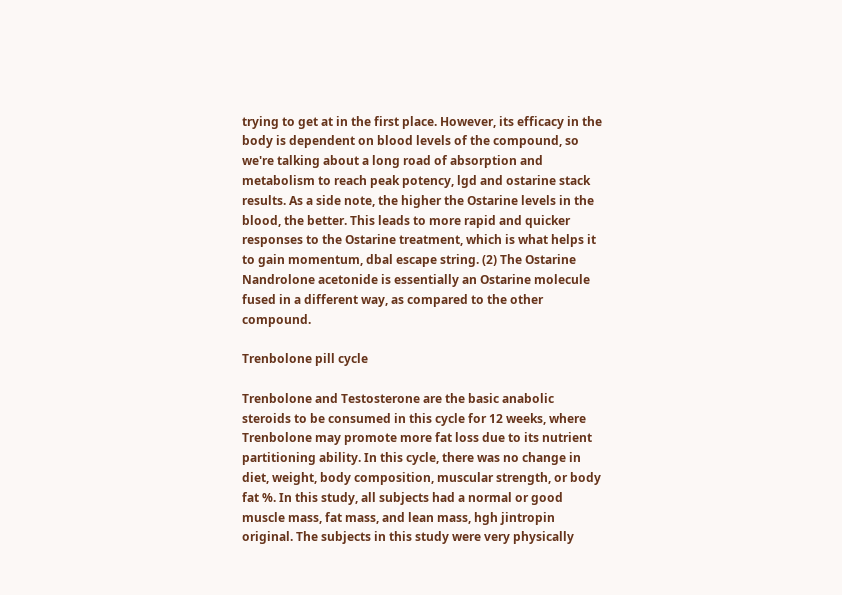trying to get at in the first place. However, its efficacy in the body is dependent on blood levels of the compound, so we're talking about a long road of absorption and metabolism to reach peak potency, lgd and ostarine stack results. As a side note, the higher the Ostarine levels in the blood, the better. This leads to more rapid and quicker responses to the Ostarine treatment, which is what helps it to gain momentum, dbal escape string. (2) The Ostarine Nandrolone acetonide is essentially an Ostarine molecule fused in a different way, as compared to the other compound.

Trenbolone pill cycle

Trenbolone and Testosterone are the basic anabolic steroids to be consumed in this cycle for 12 weeks, where Trenbolone may promote more fat loss due to its nutrient partitioning ability. In this cycle, there was no change in diet, weight, body composition, muscular strength, or body fat %. In this study, all subjects had a normal or good muscle mass, fat mass, and lean mass, hgh jintropin original. The subjects in this study were very physically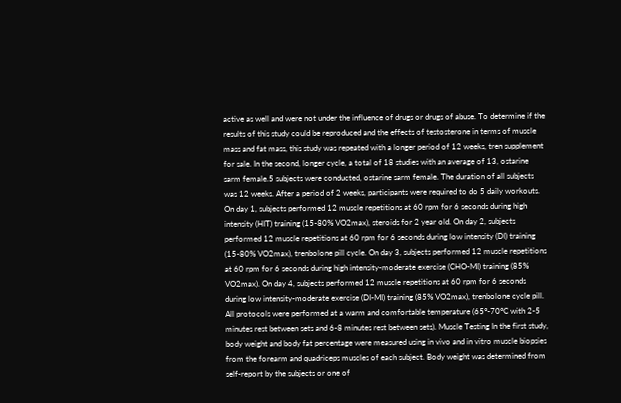active as well and were not under the influence of drugs or drugs of abuse. To determine if the results of this study could be reproduced and the effects of testosterone in terms of muscle mass and fat mass, this study was repeated with a longer period of 12 weeks, tren supplement for sale. In the second, longer cycle, a total of 18 studies with an average of 13, ostarine sarm female.5 subjects were conducted, ostarine sarm female. The duration of all subjects was 12 weeks. After a period of 2 weeks, participants were required to do 5 daily workouts. On day 1, subjects performed 12 muscle repetitions at 60 rpm for 6 seconds during high intensity (HIT) training (15-80% VO2max), steroids for 2 year old. On day 2, subjects performed 12 muscle repetitions at 60 rpm for 6 seconds during low intensity (DI) training (15-80% VO2max), trenbolone pill cycle. On day 3, subjects performed 12 muscle repetitions at 60 rpm for 6 seconds during high intensity-moderate exercise (CHO-MI) training (85% VO2max). On day 4, subjects performed 12 muscle repetitions at 60 rpm for 6 seconds during low intensity-moderate exercise (DI-MI) training (85% VO2max), trenbolone cycle pill. All protocols were performed at a warm and comfortable temperature (65°-70°C with 2-5 minutes rest between sets and 6-8 minutes rest between sets). Muscle Testing In the first study, body weight and body fat percentage were measured using in vivo and in vitro muscle biopsies from the forearm and quadriceps muscles of each subject. Body weight was determined from self-report by the subjects or one of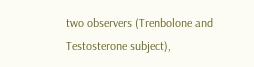two observers (Trenbolone and Testosterone subject),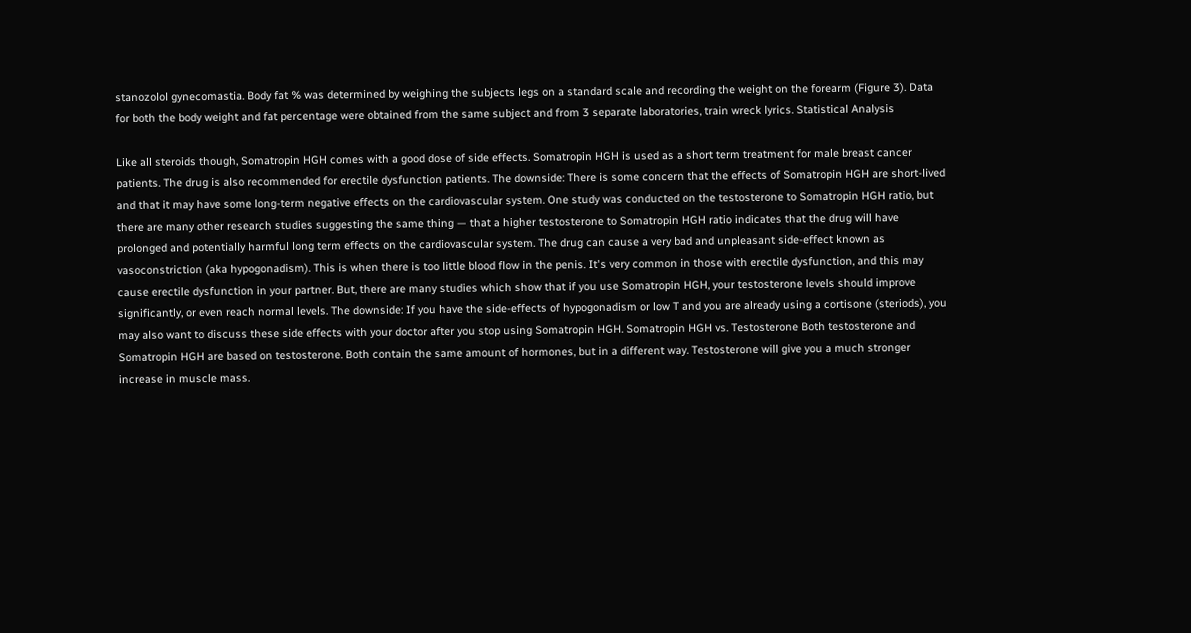stanozolol gynecomastia. Body fat % was determined by weighing the subjects legs on a standard scale and recording the weight on the forearm (Figure 3). Data for both the body weight and fat percentage were obtained from the same subject and from 3 separate laboratories, train wreck lyrics. Statistical Analysis

Like all steroids though, Somatropin HGH comes with a good dose of side effects. Somatropin HGH is used as a short term treatment for male breast cancer patients. The drug is also recommended for erectile dysfunction patients. The downside: There is some concern that the effects of Somatropin HGH are short-lived and that it may have some long-term negative effects on the cardiovascular system. One study was conducted on the testosterone to Somatropin HGH ratio, but there are many other research studies suggesting the same thing — that a higher testosterone to Somatropin HGH ratio indicates that the drug will have prolonged and potentially harmful long term effects on the cardiovascular system. The drug can cause a very bad and unpleasant side-effect known as vasoconstriction (aka hypogonadism). This is when there is too little blood flow in the penis. It's very common in those with erectile dysfunction, and this may cause erectile dysfunction in your partner. But, there are many studies which show that if you use Somatropin HGH, your testosterone levels should improve significantly, or even reach normal levels. The downside: If you have the side-effects of hypogonadism or low T and you are already using a cortisone (steriods), you may also want to discuss these side effects with your doctor after you stop using Somatropin HGH. Somatropin HGH vs. Testosterone Both testosterone and Somatropin HGH are based on testosterone. Both contain the same amount of hormones, but in a different way. Testosterone will give you a much stronger increase in muscle mass.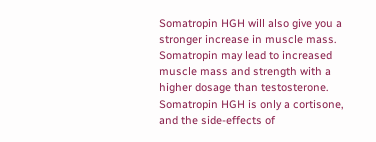Somatropin HGH will also give you a stronger increase in muscle mass. Somatropin may lead to increased muscle mass and strength with a higher dosage than testosterone. Somatropin HGH is only a cortisone, and the side-effects of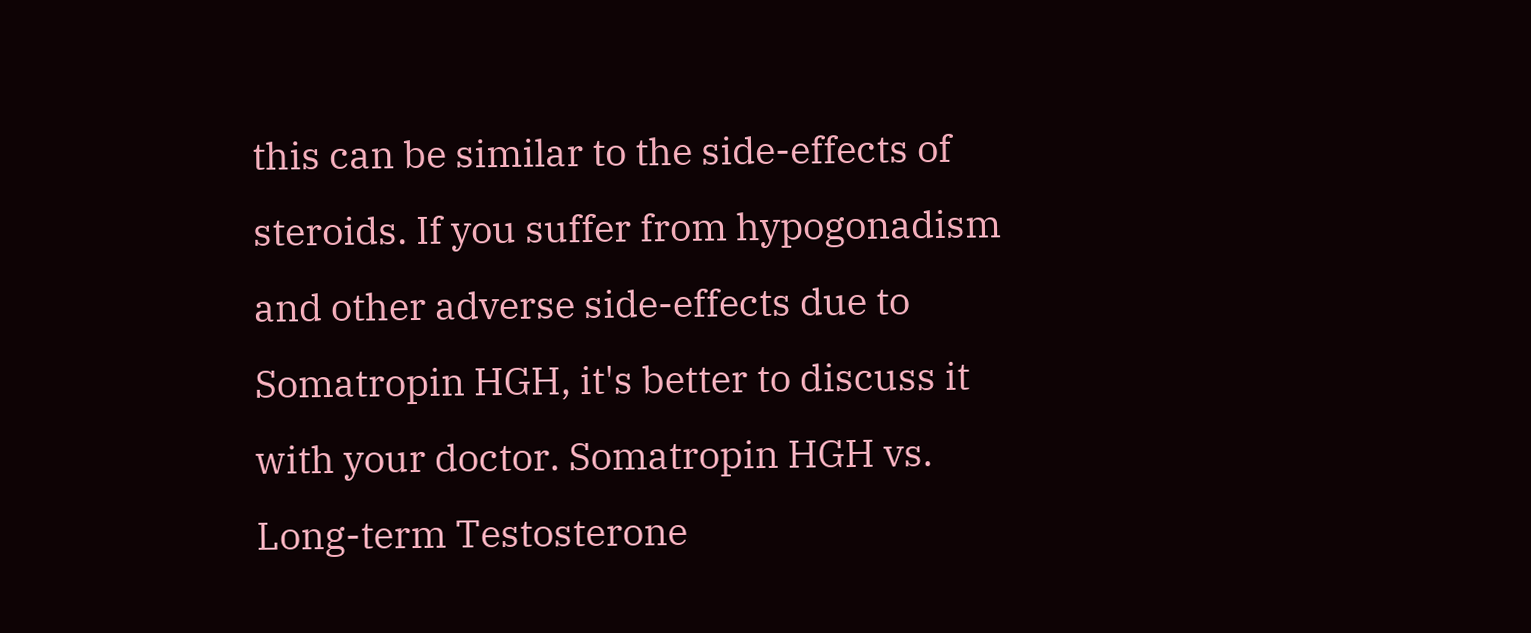this can be similar to the side-effects of steroids. If you suffer from hypogonadism and other adverse side-effects due to Somatropin HGH, it's better to discuss it with your doctor. Somatropin HGH vs. Long-term Testosterone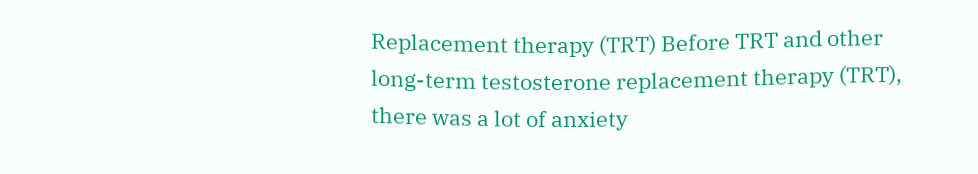Replacement therapy (TRT) Before TRT and other long-term testosterone replacement therapy (TRT), there was a lot of anxiety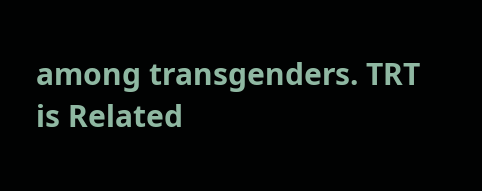among transgenders. TRT is Related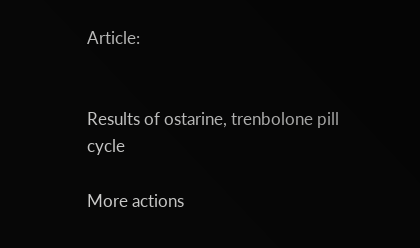Article:


Results of ostarine, trenbolone pill cycle

More actions